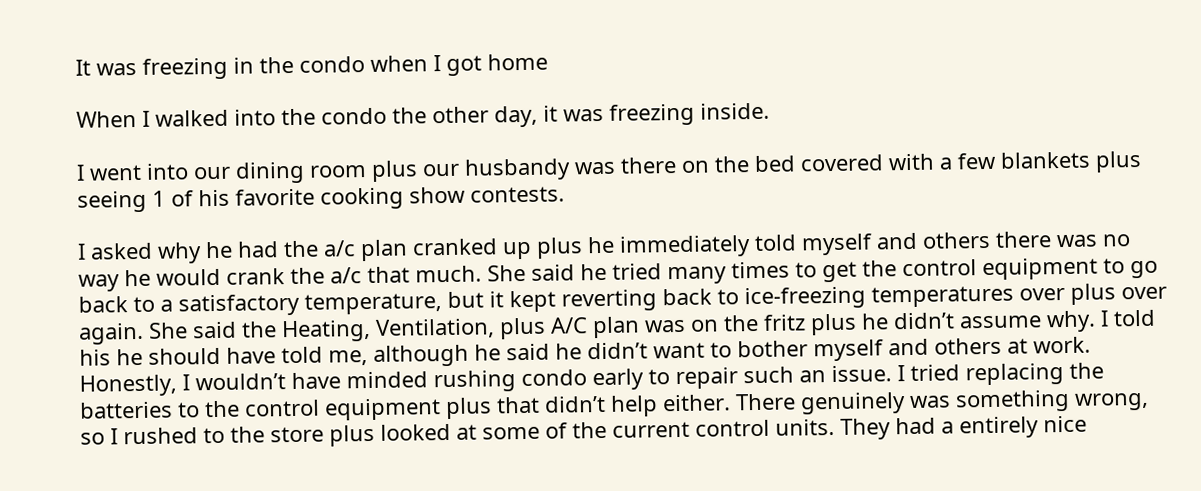It was freezing in the condo when I got home

When I walked into the condo the other day, it was freezing inside.

I went into our dining room plus our husbandy was there on the bed covered with a few blankets plus seeing 1 of his favorite cooking show contests.

I asked why he had the a/c plan cranked up plus he immediately told myself and others there was no way he would crank the a/c that much. She said he tried many times to get the control equipment to go back to a satisfactory temperature, but it kept reverting back to ice-freezing temperatures over plus over again. She said the Heating, Ventilation, plus A/C plan was on the fritz plus he didn’t assume why. I told his he should have told me, although he said he didn’t want to bother myself and others at work. Honestly, I wouldn’t have minded rushing condo early to repair such an issue. I tried replacing the batteries to the control equipment plus that didn’t help either. There genuinely was something wrong, so I rushed to the store plus looked at some of the current control units. They had a entirely nice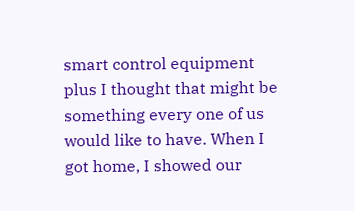smart control equipment plus I thought that might be something every one of us would like to have. When I got home, I showed our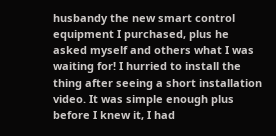husbandy the new smart control equipment I purchased, plus he asked myself and others what I was waiting for! I hurried to install the thing after seeing a short installation video. It was simple enough plus before I knew it, I had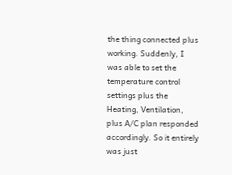the thing connected plus working. Suddenly, I was able to set the temperature control settings plus the Heating, Ventilation, plus A/C plan responded accordingly. So it entirely was just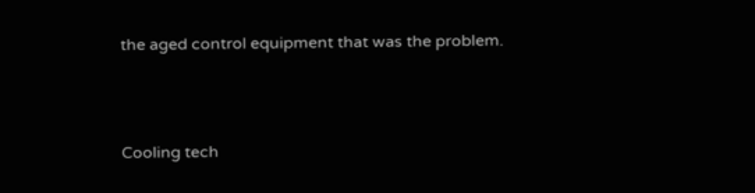the aged control equipment that was the problem.



Cooling tech